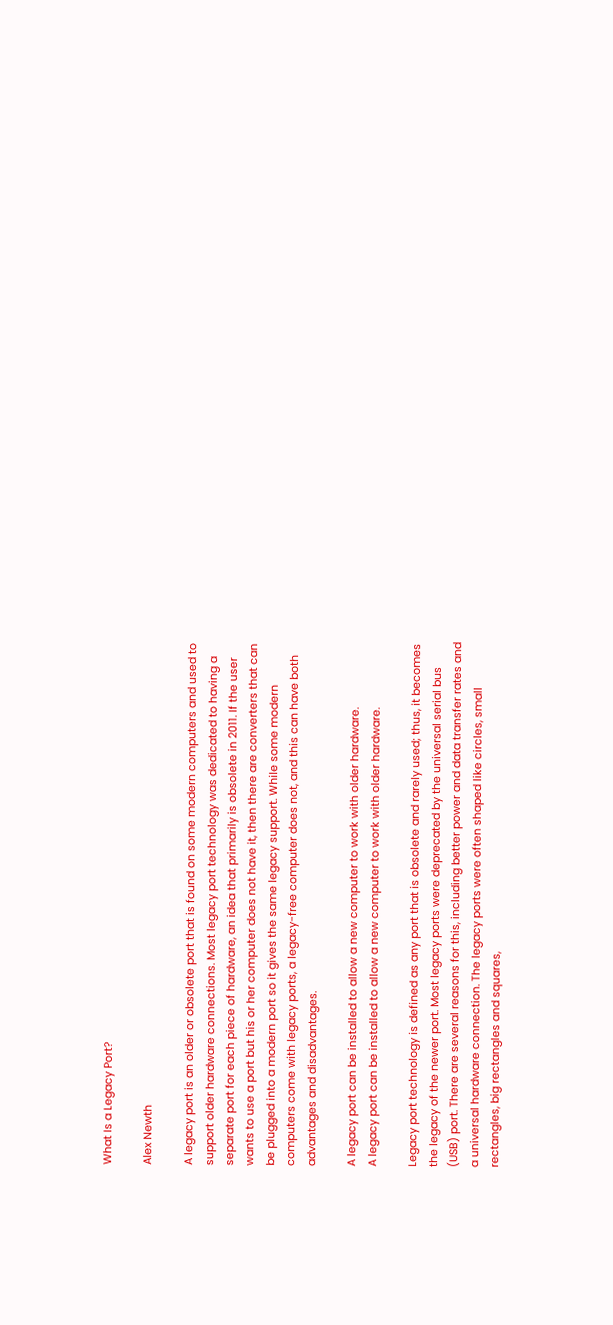What Is a Legacy Port?

Alex Newth

A legacy port is an older or obsolete port that is found on some modern computers and used to support older hardware connections. Most legacy port technology was dedicated to having a separate port for each piece of hardware, an idea that primarily is obsolete in 2011. If the user wants to use a port but his or her computer does not have it, then there are converters that can be plugged into a modern port so it gives the same legacy support. While some modern computers come with legacy ports, a legacy-free computer does not, and this can have both advantages and disadvantages.

A legacy port can be installed to allow a new computer to work with older hardware.
A legacy port can be installed to allow a new computer to work with older hardware.

Legacy port technology is defined as any port that is obsolete and rarely used; thus, it becomes the legacy of the newer port. Most legacy ports were deprecated by the universal serial bus (USB) port. There are several reasons for this, including better power and data transfer rates and a universal hardware connection. The legacy ports were often shaped like circles, small rectangles, big rectangles and squares,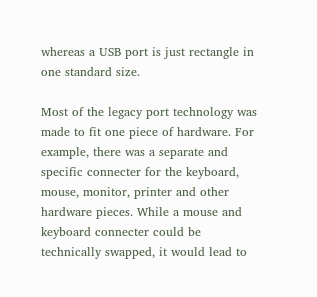whereas a USB port is just rectangle in one standard size.

Most of the legacy port technology was made to fit one piece of hardware. For example, there was a separate and specific connecter for the keyboard, mouse, monitor, printer and other hardware pieces. While a mouse and keyboard connecter could be technically swapped, it would lead to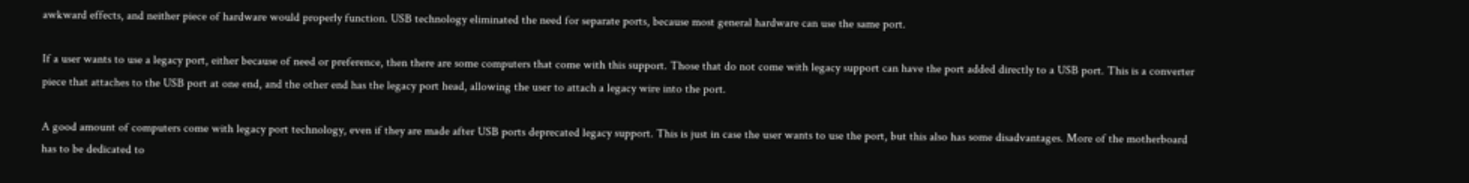awkward effects, and neither piece of hardware would properly function. USB technology eliminated the need for separate ports, because most general hardware can use the same port.

If a user wants to use a legacy port, either because of need or preference, then there are some computers that come with this support. Those that do not come with legacy support can have the port added directly to a USB port. This is a converter piece that attaches to the USB port at one end, and the other end has the legacy port head, allowing the user to attach a legacy wire into the port.

A good amount of computers come with legacy port technology, even if they are made after USB ports deprecated legacy support. This is just in case the user wants to use the port, but this also has some disadvantages. More of the motherboard has to be dedicated to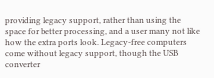providing legacy support, rather than using the space for better processing, and a user many not like how the extra ports look. Legacy-free computers come without legacy support, though the USB converter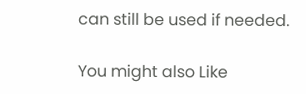can still be used if needed.

You might also Like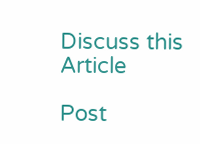Discuss this Article

Post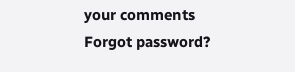your comments
Forgot password?